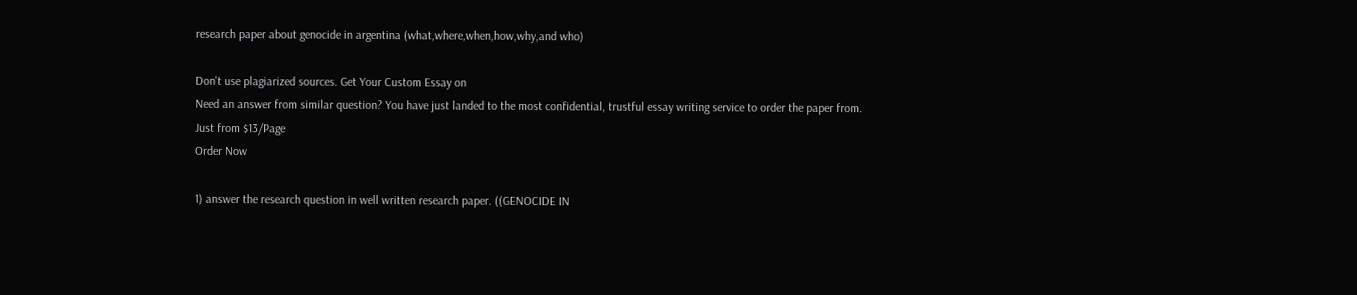research paper about genocide in argentina (what,where,when,how,why,and who)

Don't use plagiarized sources. Get Your Custom Essay on
Need an answer from similar question? You have just landed to the most confidential, trustful essay writing service to order the paper from.
Just from $13/Page
Order Now

1) answer the research question in well written research paper. ((GENOCIDE IN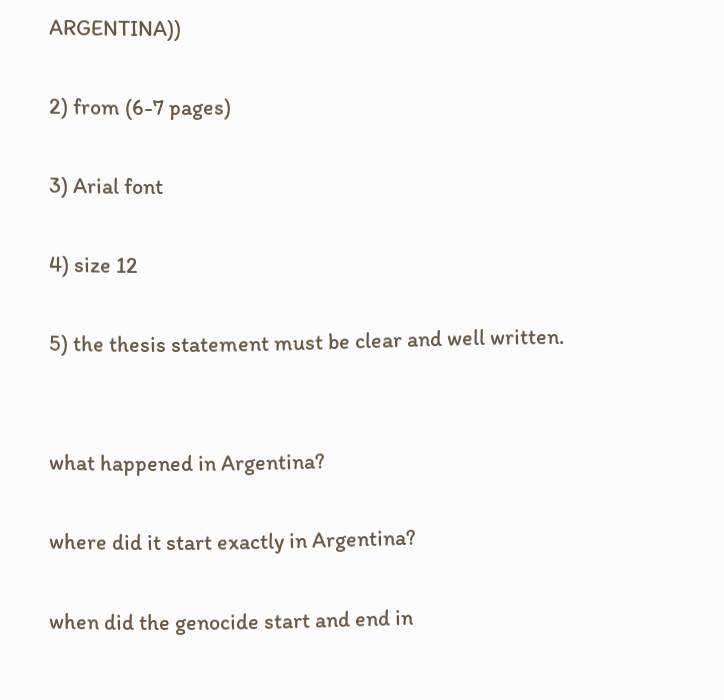ARGENTINA))

2) from (6-7 pages)

3) Arial font

4) size 12

5) the thesis statement must be clear and well written.


what happened in Argentina?

where did it start exactly in Argentina?

when did the genocide start and end in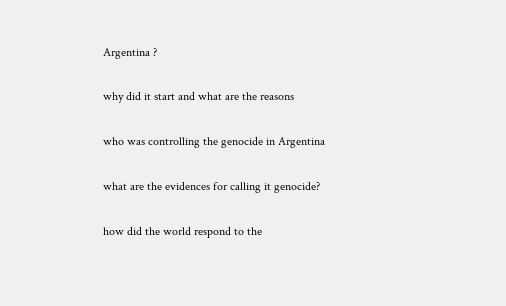Argentina ?

why did it start and what are the reasons

who was controlling the genocide in Argentina

what are the evidences for calling it genocide?

how did the world respond to the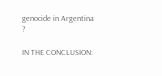genocide in Argentina ?

IN THE CONCLUSION: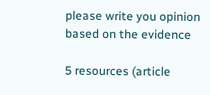please write you opinion based on the evidence

5 resources (article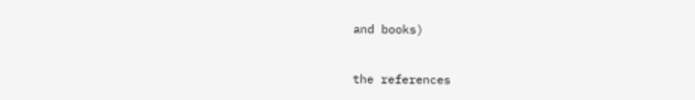and books)


the references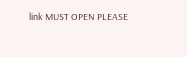link MUST OPEN PLEASE